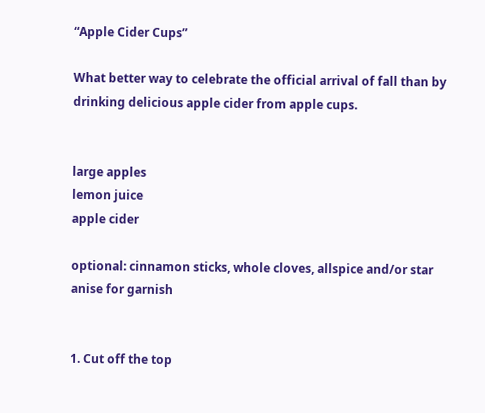“Apple Cider Cups”

What better way to celebrate the official arrival of fall than by drinking delicious apple cider from apple cups.


large apples
lemon juice
apple cider

optional: cinnamon sticks, whole cloves, allspice and/or star anise for garnish


1. Cut off the top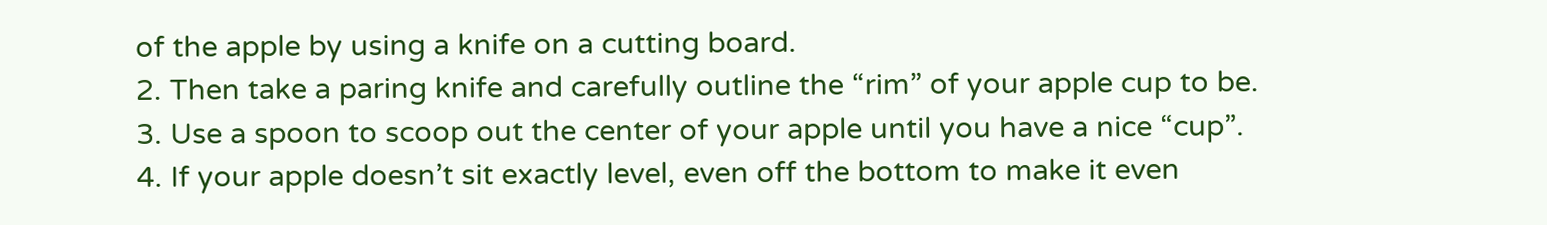of the apple by using a knife on a cutting board.
2. Then take a paring knife and carefully outline the “rim” of your apple cup to be.
3. Use a spoon to scoop out the center of your apple until you have a nice “cup”.
4. If your apple doesn’t sit exactly level, even off the bottom to make it even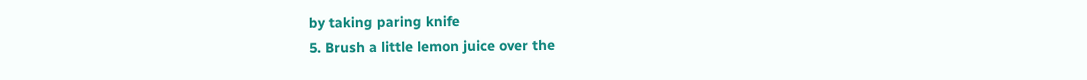by taking paring knife
5. Brush a little lemon juice over the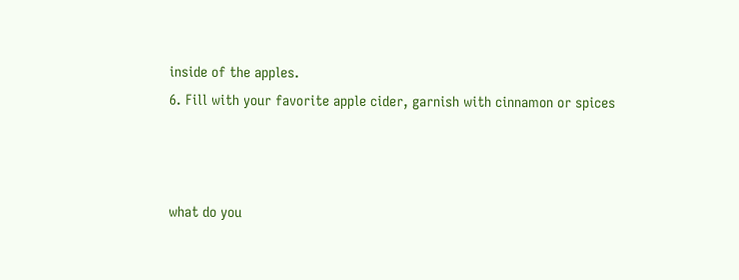inside of the apples.
6. Fill with your favorite apple cider, garnish with cinnamon or spices



what do you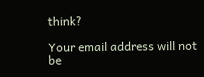think?

Your email address will not be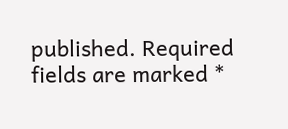published. Required fields are marked *